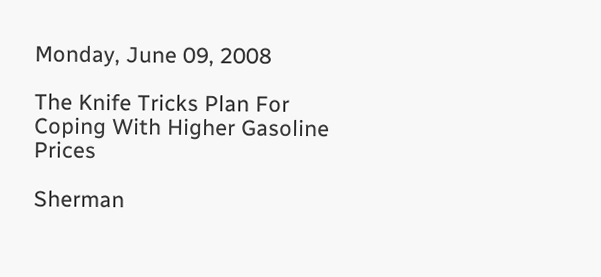Monday, June 09, 2008

The Knife Tricks Plan For Coping With Higher Gasoline Prices

Sherman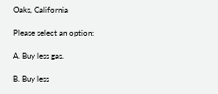Oaks, California

Please select an option:

A. Buy less gas.

B. Buy less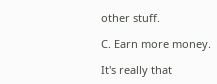other stuff.

C. Earn more money.

It's really that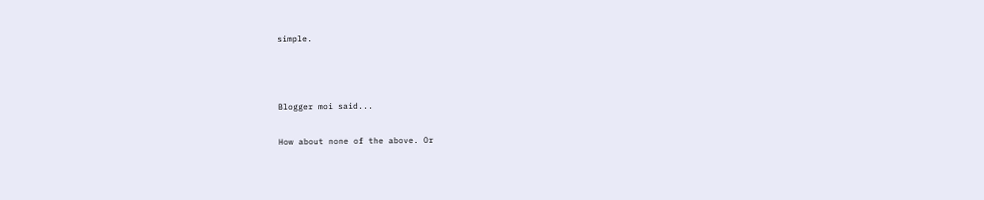simple.



Blogger moi said...

How about none of the above. Or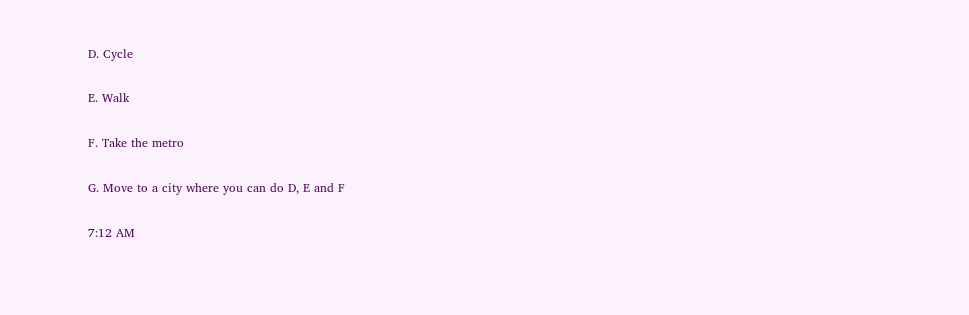D. Cycle

E. Walk

F. Take the metro

G. Move to a city where you can do D, E and F

7:12 AM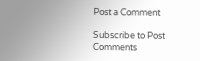Post a Comment

Subscribe to Post Comments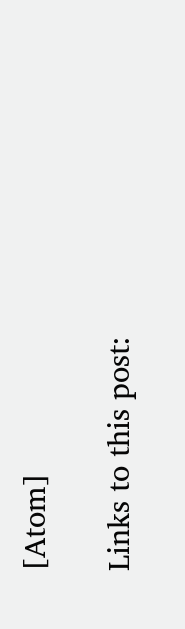[Atom]

Links to this post: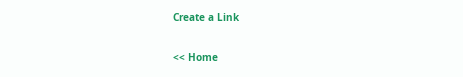Create a Link

<< Home